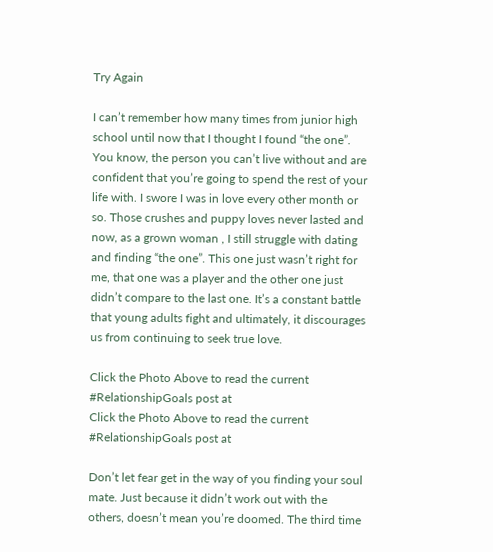Try Again

I can’t remember how many times from junior high school until now that I thought I found “the one”. You know, the person you can’t live without and are confident that you’re going to spend the rest of your life with. I swore I was in love every other month or so. Those crushes and puppy loves never lasted and now, as a grown woman , I still struggle with dating and finding “the one”. This one just wasn’t right for me, that one was a player and the other one just didn’t compare to the last one. It’s a constant battle that young adults fight and ultimately, it discourages us from continuing to seek true love.

Click the Photo Above to read the current #RelationshipGoals post at
Click the Photo Above to read the current #RelationshipGoals post at

Don’t let fear get in the way of you finding your soul mate. Just because it didn’t work out with the others, doesn’t mean you’re doomed. The third time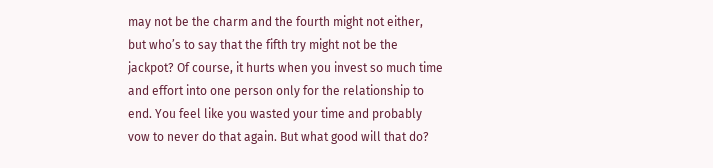may not be the charm and the fourth might not either, but who’s to say that the fifth try might not be the jackpot? Of course, it hurts when you invest so much time and effort into one person only for the relationship to end. You feel like you wasted your time and probably vow to never do that again. But what good will that do?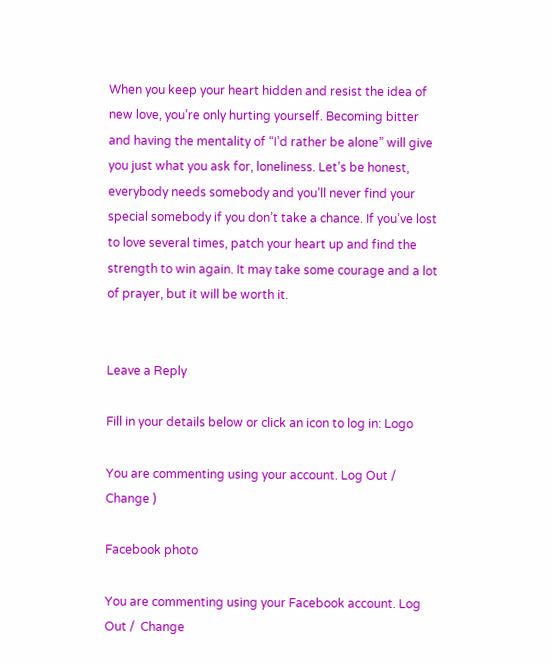When you keep your heart hidden and resist the idea of new love, you’re only hurting yourself. Becoming bitter and having the mentality of “I’d rather be alone” will give you just what you ask for, loneliness. Let’s be honest, everybody needs somebody and you’ll never find your special somebody if you don’t take a chance. If you’ve lost to love several times, patch your heart up and find the strength to win again. It may take some courage and a lot of prayer, but it will be worth it.


Leave a Reply

Fill in your details below or click an icon to log in: Logo

You are commenting using your account. Log Out /  Change )

Facebook photo

You are commenting using your Facebook account. Log Out /  Change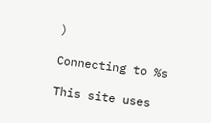)

Connecting to %s

This site uses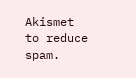Akismet to reduce spam.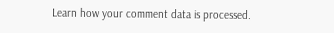Learn how your comment data is processed.